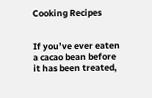Cooking Recipes


If you’ve ever eaten a cacao bean before it has been treated,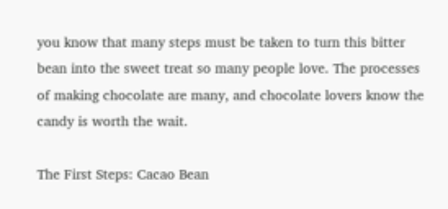you know that many steps must be taken to turn this bitter bean into the sweet treat so many people love. The processes of making chocolate are many, and chocolate lovers know the candy is worth the wait.

The First Steps: Cacao Bean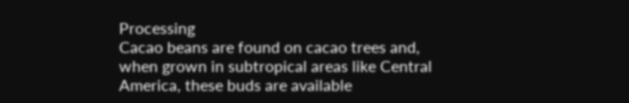Processing
Cacao beans are found on cacao trees and, when grown in subtropical areas like Central America, these buds are available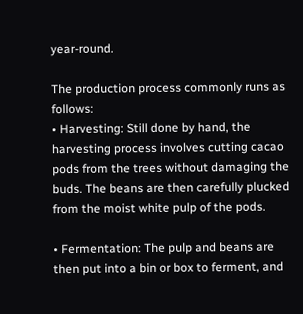year-round.

The production process commonly runs as follows:
• Harvesting: Still done by hand, the harvesting process involves cutting cacao pods from the trees without damaging the buds. The beans are then carefully plucked from the moist white pulp of the pods.

• Fermentation: The pulp and beans are then put into a bin or box to ferment, and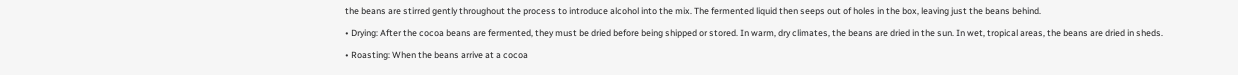the beans are stirred gently throughout the process to introduce alcohol into the mix. The fermented liquid then seeps out of holes in the box, leaving just the beans behind.

• Drying: After the cocoa beans are fermented, they must be dried before being shipped or stored. In warm, dry climates, the beans are dried in the sun. In wet, tropical areas, the beans are dried in sheds.

• Roasting: When the beans arrive at a cocoa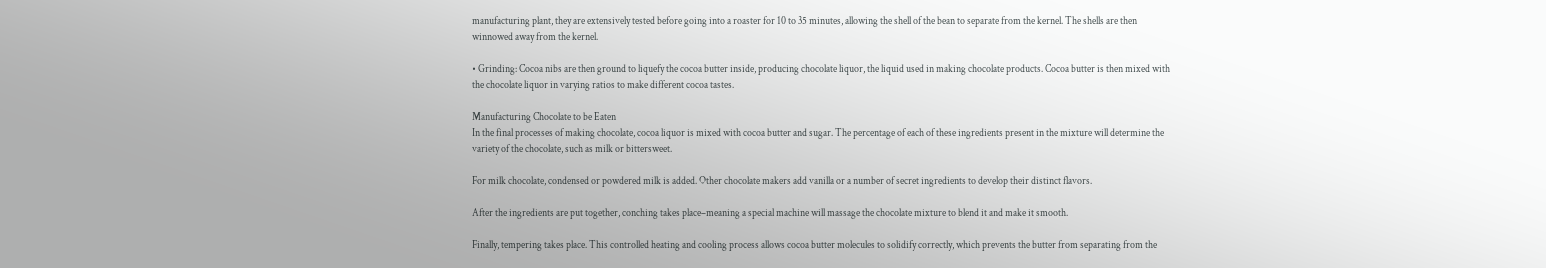manufacturing plant, they are extensively tested before going into a roaster for 10 to 35 minutes, allowing the shell of the bean to separate from the kernel. The shells are then winnowed away from the kernel.

• Grinding: Cocoa nibs are then ground to liquefy the cocoa butter inside, producing chocolate liquor, the liquid used in making chocolate products. Cocoa butter is then mixed with the chocolate liquor in varying ratios to make different cocoa tastes.

Manufacturing Chocolate to be Eaten
In the final processes of making chocolate, cocoa liquor is mixed with cocoa butter and sugar. The percentage of each of these ingredients present in the mixture will determine the variety of the chocolate, such as milk or bittersweet.

For milk chocolate, condensed or powdered milk is added. Other chocolate makers add vanilla or a number of secret ingredients to develop their distinct flavors.

After the ingredients are put together, conching takes place–meaning a special machine will massage the chocolate mixture to blend it and make it smooth.

Finally, tempering takes place. This controlled heating and cooling process allows cocoa butter molecules to solidify correctly, which prevents the butter from separating from the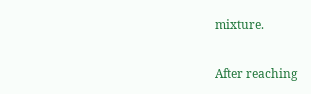mixture.

After reaching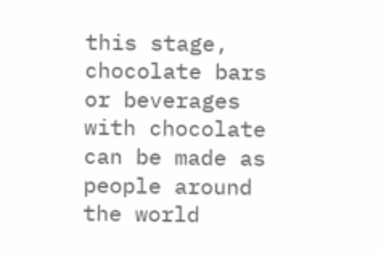this stage, chocolate bars or beverages with chocolate can be made as people around the world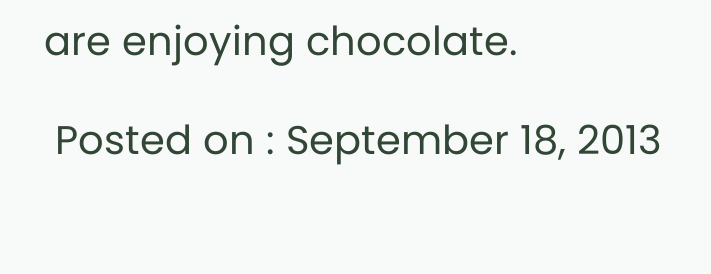are enjoying chocolate.

 Posted on : September 18, 2013